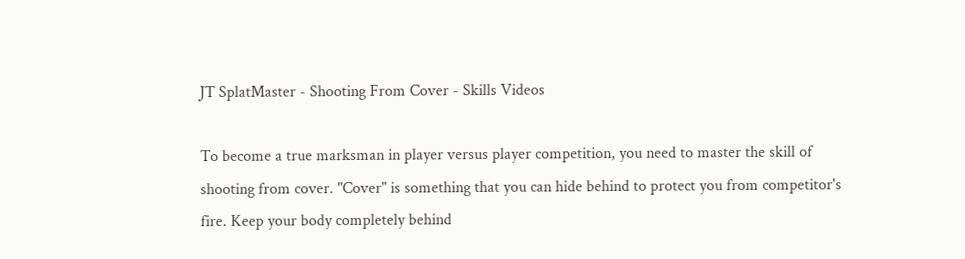JT SplatMaster - Shooting From Cover - Skills Videos

To become a true marksman in player versus player competition, you need to master the skill of shooting from cover. "Cover" is something that you can hide behind to protect you from competitor's fire. Keep your body completely behind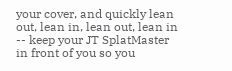your cover, and quickly lean out, lean in, lean out, lean in -- keep your JT SplatMaster in front of you so you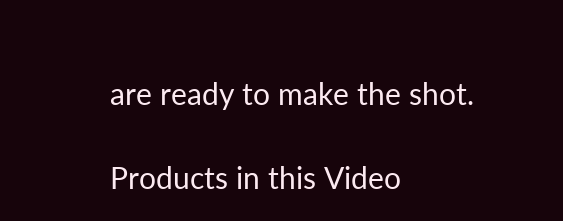are ready to make the shot.

Products in this Video